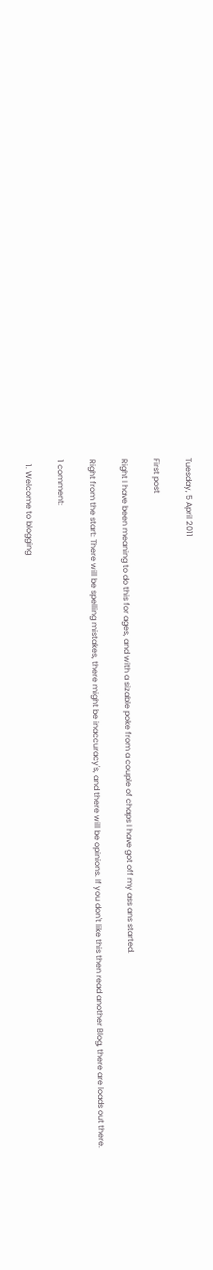Tuesday, 5 April 2011

First post

Right I have been meaning to do this for ages, and with a sizable poke from a couple of chaps I have got off my ass ans started.

Right from the start: There will be spelling mistakes, there might be inaccuracy's, and there will be opinions. If you don't like this then read another Blog, there are loads out there.

1 comment:

  1. Welcome to blogging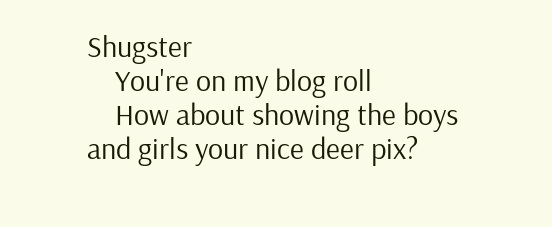Shugster
    You're on my blog roll
    How about showing the boys and girls your nice deer pix?